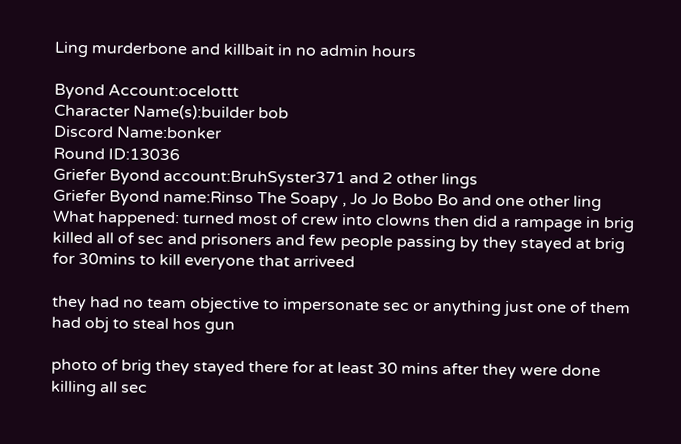Ling murderbone and killbait in no admin hours

Byond Account:ocelottt
Character Name(s):builder bob
Discord Name:bonker
Round ID:13036
Griefer Byond account:BruhSyster371 and 2 other lings
Griefer Byond name:Rinso The Soapy , Jo Jo Bobo Bo and one other ling
What happened: turned most of crew into clowns then did a rampage in brig killed all of sec and prisoners and few people passing by they stayed at brig for 30mins to kill everyone that arriveed

they had no team objective to impersonate sec or anything just one of them had obj to steal hos gun

photo of brig they stayed there for at least 30 mins after they were done killing all sec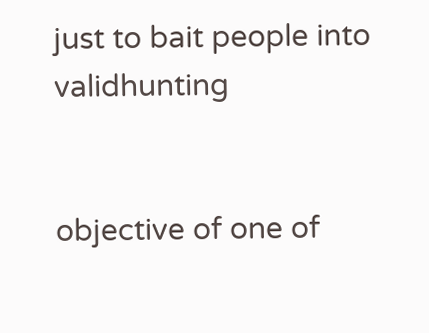just to bait people into validhunting


objective of one of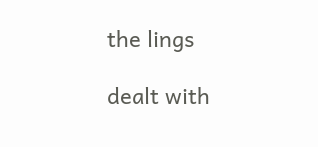the lings

dealt with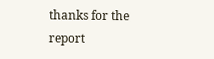thanks for the report